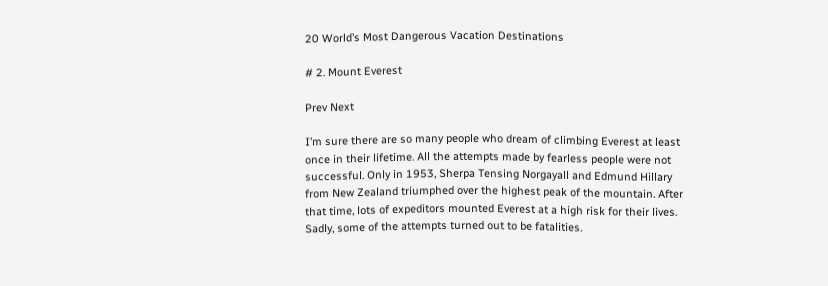20 World’s Most Dangerous Vacation Destinations

# 2. Mount Everest

Prev Next

I’m sure there are so many people who dream of climbing Everest at least once in their lifetime. All the attempts made by fearless people were not successful. Only in 1953, Sherpa Tensing Norgayall and Edmund Hillary from New Zealand triumphed over the highest peak of the mountain. After that time, lots of expeditors mounted Everest at a high risk for their lives. Sadly, some of the attempts turned out to be fatalities.